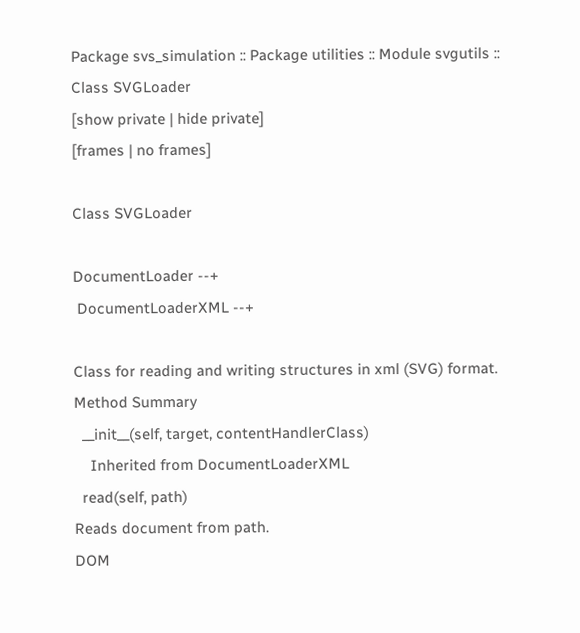Package svs_simulation :: Package utilities :: Module svgutils :: Class SVGLoader
[show private | hide private]
[frames | no frames]

Class SVGLoader

DocumentLoader --+
 DocumentLoaderXML --+

Class for reading and writing structures in xml (SVG) format.
Method Summary
  __init__(self, target, contentHandlerClass)
    Inherited from DocumentLoaderXML
  read(self, path)
Reads document from path.
DOM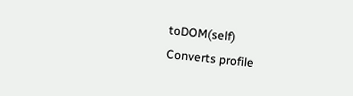toDOM(self)
Converts profile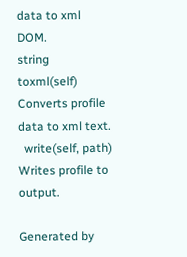data to xml DOM.
string toxml(self)
Converts profile data to xml text.
  write(self, path)
Writes profile to output.

Generated by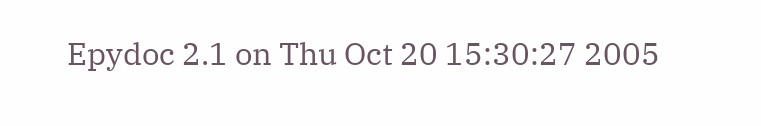Epydoc 2.1 on Thu Oct 20 15:30:27 2005